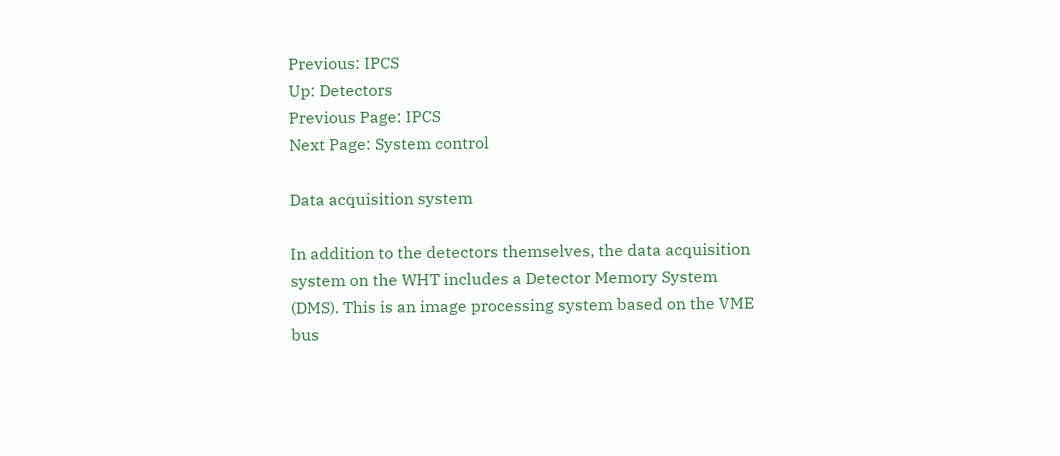Previous: IPCS
Up: Detectors
Previous Page: IPCS
Next Page: System control

Data acquisition system

In addition to the detectors themselves, the data acquisition system on the WHT includes a Detector Memory System (DMS). This is an image processing system based on the VME bus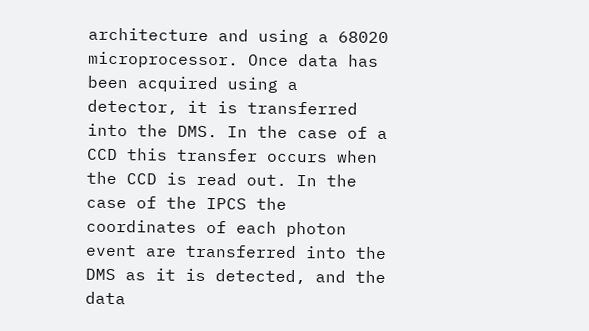architecture and using a 68020 microprocessor. Once data has been acquired using a detector, it is transferred into the DMS. In the case of a CCD this transfer occurs when the CCD is read out. In the case of the IPCS the coordinates of each photon event are transferred into the DMS as it is detected, and the data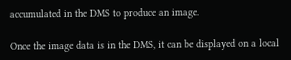accumulated in the DMS to produce an image.

Once the image data is in the DMS, it can be displayed on a local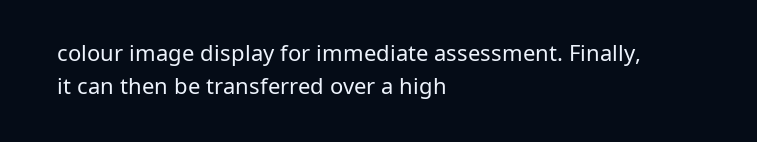colour image display for immediate assessment. Finally, it can then be transferred over a high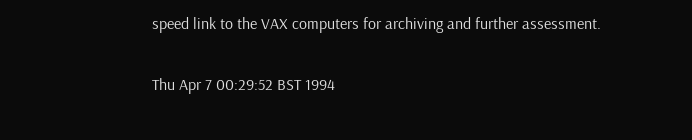speed link to the VAX computers for archiving and further assessment.

Thu Apr 7 00:29:52 BST 1994